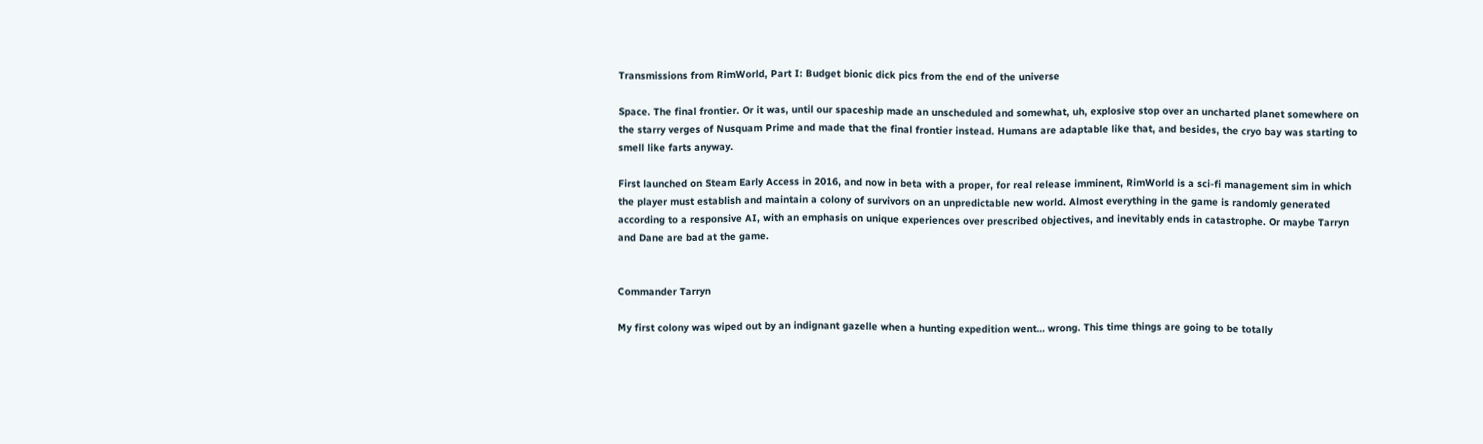Transmissions from RimWorld, Part I: Budget bionic dick pics from the end of the universe

Space. The final frontier. Or it was, until our spaceship made an unscheduled and somewhat, uh, explosive stop over an uncharted planet somewhere on the starry verges of Nusquam Prime and made that the final frontier instead. Humans are adaptable like that, and besides, the cryo bay was starting to smell like farts anyway.

First launched on Steam Early Access in 2016, and now in beta with a proper, for real release imminent, RimWorld is a sci-fi management sim in which the player must establish and maintain a colony of survivors on an unpredictable new world. Almost everything in the game is randomly generated according to a responsive AI, with an emphasis on unique experiences over prescribed objectives, and inevitably ends in catastrophe. Or maybe Tarryn and Dane are bad at the game.


Commander Tarryn

My first colony was wiped out by an indignant gazelle when a hunting expedition went… wrong. This time things are going to be totally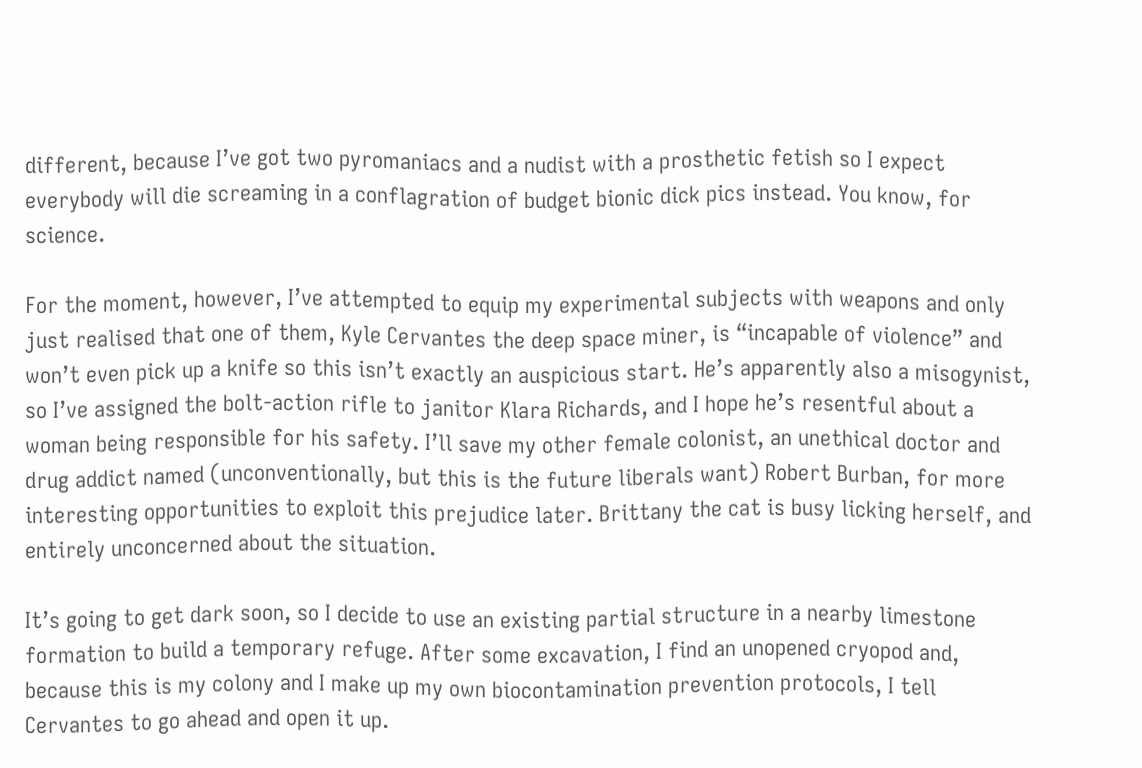different, because I’ve got two pyromaniacs and a nudist with a prosthetic fetish so I expect everybody will die screaming in a conflagration of budget bionic dick pics instead. You know, for science.

For the moment, however, I’ve attempted to equip my experimental subjects with weapons and only just realised that one of them, Kyle Cervantes the deep space miner, is “incapable of violence” and won’t even pick up a knife so this isn’t exactly an auspicious start. He’s apparently also a misogynist, so I’ve assigned the bolt-action rifle to janitor Klara Richards, and I hope he’s resentful about a woman being responsible for his safety. I’ll save my other female colonist, an unethical doctor and drug addict named (unconventionally, but this is the future liberals want) Robert Burban, for more interesting opportunities to exploit this prejudice later. Brittany the cat is busy licking herself, and entirely unconcerned about the situation.

It’s going to get dark soon, so I decide to use an existing partial structure in a nearby limestone formation to build a temporary refuge. After some excavation, I find an unopened cryopod and, because this is my colony and I make up my own biocontamination prevention protocols, I tell Cervantes to go ahead and open it up.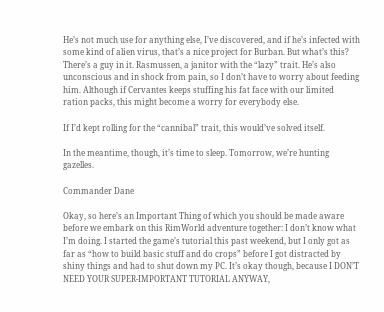He’s not much use for anything else, I’ve discovered, and if he’s infected with some kind of alien virus, that’s a nice project for Burban. But what’s this? There’s a guy in it. Rasmussen, a janitor with the “lazy” trait. He’s also unconscious and in shock from pain, so I don’t have to worry about feeding him. Although if Cervantes keeps stuffing his fat face with our limited ration packs, this might become a worry for everybody else.

If I’d kept rolling for the “cannibal” trait, this would’ve solved itself.

In the meantime, though, it’s time to sleep. Tomorrow, we’re hunting gazelles.

Commander Dane

Okay, so here’s an Important Thing of which you should be made aware before we embark on this RimWorld adventure together: I don’t know what I’m doing. I started the game’s tutorial this past weekend, but I only got as far as “how to build basic stuff and do crops” before I got distracted by shiny things and had to shut down my PC. It’s okay though, because I DON’T NEED YOUR SUPER-IMPORTANT TUTORIAL ANYWAY,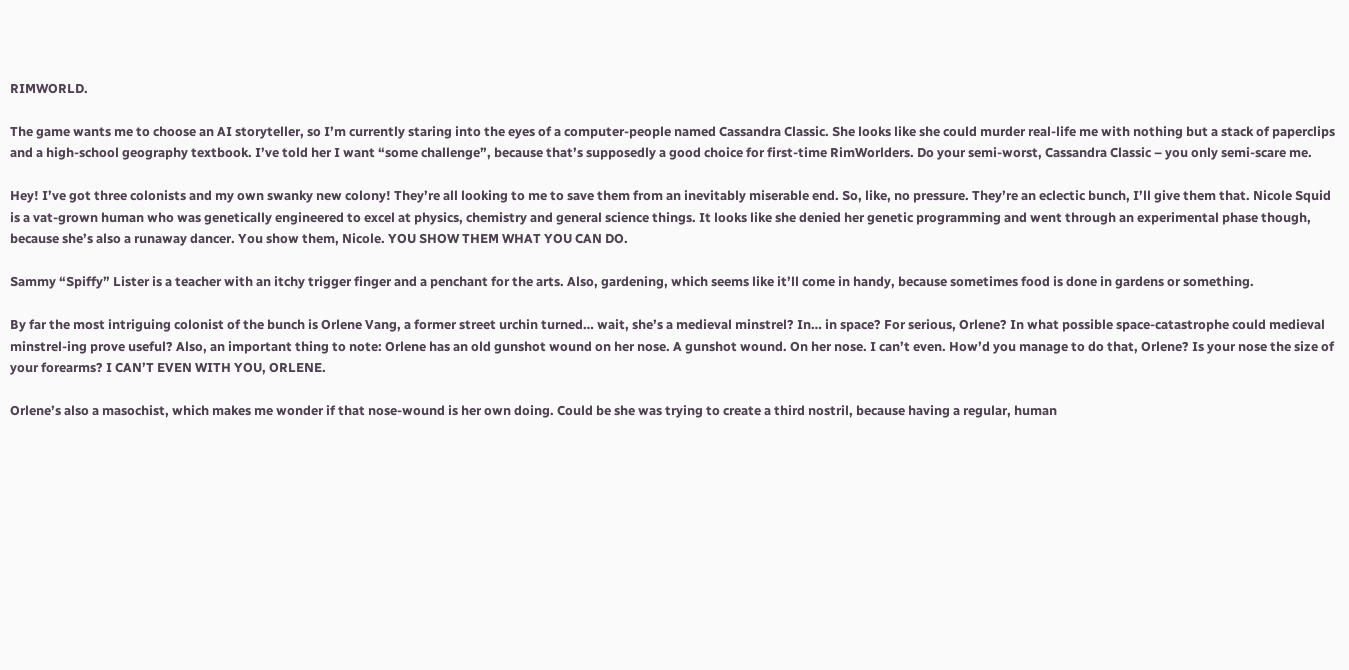RIMWORLD.

The game wants me to choose an AI storyteller, so I’m currently staring into the eyes of a computer-people named Cassandra Classic. She looks like she could murder real-life me with nothing but a stack of paperclips and a high-school geography textbook. I’ve told her I want “some challenge”, because that’s supposedly a good choice for first-time RimWorlders. Do your semi-worst, Cassandra Classic – you only semi-scare me.

Hey! I’ve got three colonists and my own swanky new colony! They’re all looking to me to save them from an inevitably miserable end. So, like, no pressure. They’re an eclectic bunch, I’ll give them that. Nicole Squid is a vat-grown human who was genetically engineered to excel at physics, chemistry and general science things. It looks like she denied her genetic programming and went through an experimental phase though, because she’s also a runaway dancer. You show them, Nicole. YOU SHOW THEM WHAT YOU CAN DO.

Sammy “Spiffy” Lister is a teacher with an itchy trigger finger and a penchant for the arts. Also, gardening, which seems like it’ll come in handy, because sometimes food is done in gardens or something.

By far the most intriguing colonist of the bunch is Orlene Vang, a former street urchin turned… wait, she’s a medieval minstrel? In… in space? For serious, Orlene? In what possible space-catastrophe could medieval minstrel-ing prove useful? Also, an important thing to note: Orlene has an old gunshot wound on her nose. A gunshot wound. On her nose. I can’t even. How’d you manage to do that, Orlene? Is your nose the size of your forearms? I CAN’T EVEN WITH YOU, ORLENE.

Orlene’s also a masochist, which makes me wonder if that nose-wound is her own doing. Could be she was trying to create a third nostril, because having a regular, human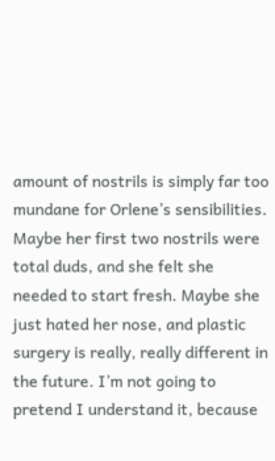amount of nostrils is simply far too mundane for Orlene’s sensibilities. Maybe her first two nostrils were total duds, and she felt she needed to start fresh. Maybe she just hated her nose, and plastic surgery is really, really different in the future. I’m not going to pretend I understand it, because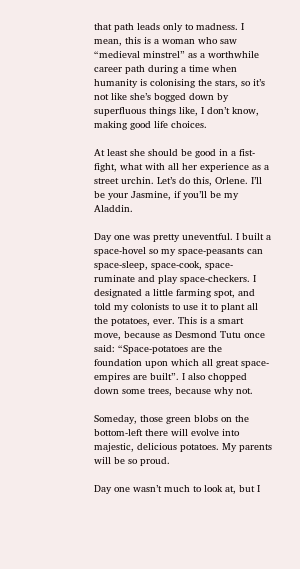that path leads only to madness. I mean, this is a woman who saw “medieval minstrel” as a worthwhile career path during a time when humanity is colonising the stars, so it’s not like she’s bogged down by superfluous things like, I don’t know, making good life choices.

At least she should be good in a fist-fight, what with all her experience as a street urchin. Let’s do this, Orlene. I’ll be your Jasmine, if you’ll be my Aladdin.

Day one was pretty uneventful. I built a space-hovel so my space-peasants can space-sleep, space-cook, space-ruminate and play space-checkers. I designated a little farming spot, and told my colonists to use it to plant all the potatoes, ever. This is a smart move, because as Desmond Tutu once said: “Space-potatoes are the foundation upon which all great space-empires are built”. I also chopped down some trees, because why not.

Someday, those green blobs on the bottom-left there will evolve into majestic, delicious potatoes. My parents will be so proud.

Day one wasn’t much to look at, but I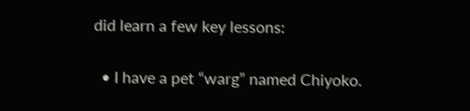did learn a few key lessons:

  • I have a pet “warg” named Chiyoko.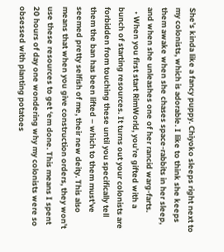She’s kinda like a fancy puppy. Chiyoko sleeps right next to my colonists, which is adorable. I like to think she keeps them awake when she chases space-rabbits in her sleep, and when she unleashes one of her rancid warg-farts.
  • When you first start RimWorld, you’re gifted with a bunch of starting resources. It turns out your colonists are forbidden from touching these until you specifically tell them the ban has been lifted – which to them must’ve seemed pretty selfish of me, their new deity. This also means that when you give construction orders, they won’t use these resources to get ‘em done. This means I spent 20 hours of day one wondering why my colonists were so obsessed with planting potatoes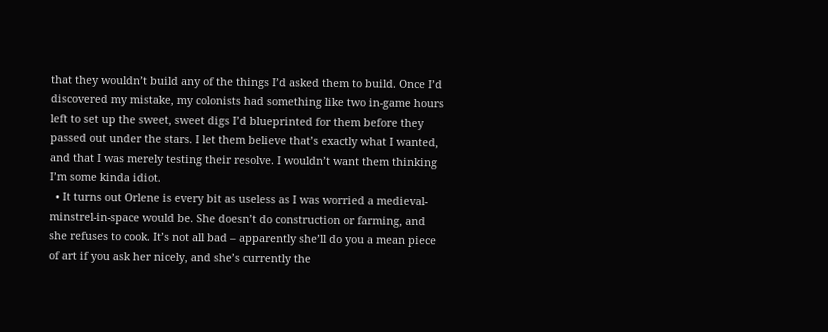that they wouldn’t build any of the things I’d asked them to build. Once I’d discovered my mistake, my colonists had something like two in-game hours left to set up the sweet, sweet digs I’d blueprinted for them before they passed out under the stars. I let them believe that’s exactly what I wanted, and that I was merely testing their resolve. I wouldn’t want them thinking I’m some kinda idiot.
  • It turns out Orlene is every bit as useless as I was worried a medieval-minstrel-in-space would be. She doesn’t do construction or farming, and she refuses to cook. It’s not all bad – apparently she’ll do you a mean piece of art if you ask her nicely, and she’s currently the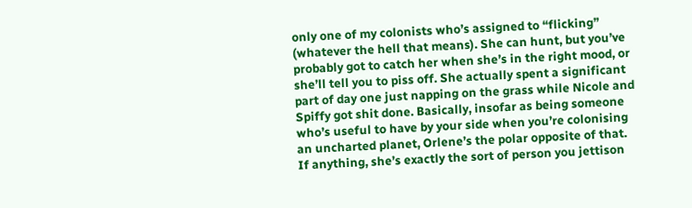only one of my colonists who’s assigned to “flicking” (whatever the hell that means). She can hunt, but you’ve probably got to catch her when she’s in the right mood, or she’ll tell you to piss off. She actually spent a significant part of day one just napping on the grass while Nicole and Spiffy got shit done. Basically, insofar as being someone who’s useful to have by your side when you’re colonising an uncharted planet, Orlene’s the polar opposite of that. If anything, she’s exactly the sort of person you jettison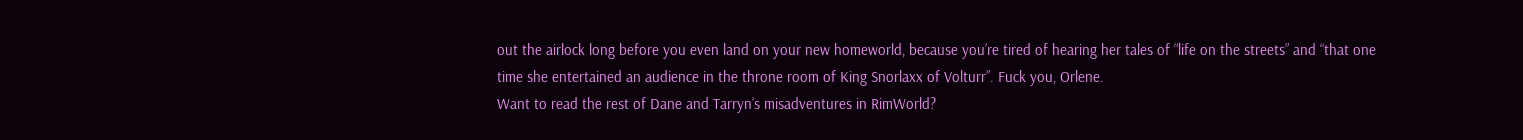out the airlock long before you even land on your new homeworld, because you’re tired of hearing her tales of “life on the streets” and “that one time she entertained an audience in the throne room of King Snorlaxx of Volturr”. Fuck you, Orlene.
Want to read the rest of Dane and Tarryn’s misadventures in RimWorld?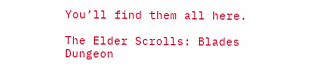You’ll find them all here.

The Elder Scrolls: Blades Dungeon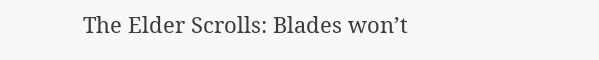The Elder Scrolls: Blades won’t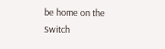be home on the Switch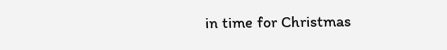in time for Christmas